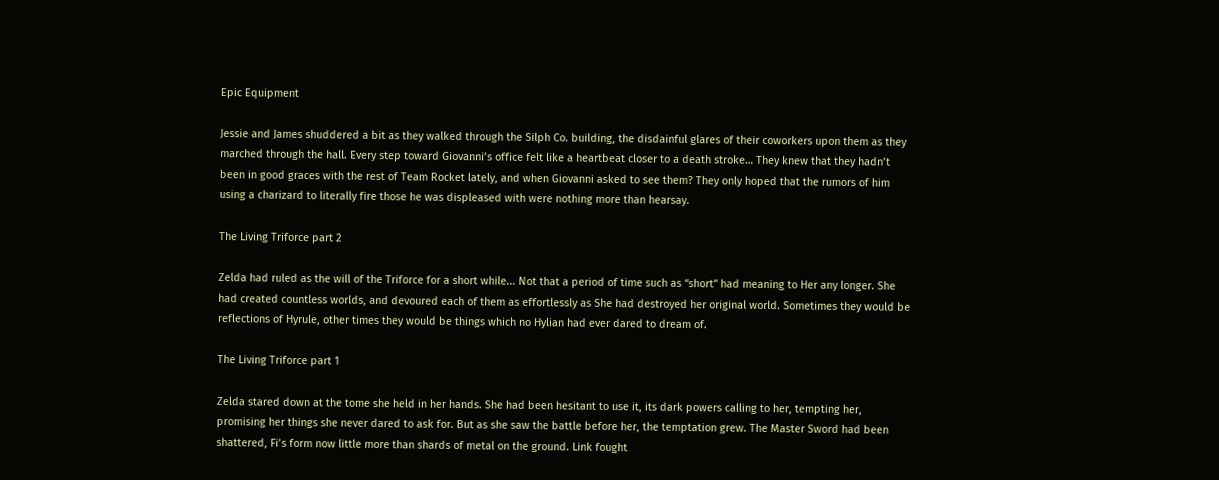Epic Equipment

Jessie and James shuddered a bit as they walked through the Silph Co. building, the disdainful glares of their coworkers upon them as they marched through the hall. Every step toward Giovanni’s office felt like a heartbeat closer to a death stroke… They knew that they hadn’t been in good graces with the rest of Team Rocket lately, and when Giovanni asked to see them? They only hoped that the rumors of him using a charizard to literally fire those he was displeased with were nothing more than hearsay.

The Living Triforce part 2

Zelda had ruled as the will of the Triforce for a short while... Not that a period of time such as “short” had meaning to Her any longer. She had created countless worlds, and devoured each of them as effortlessly as She had destroyed her original world. Sometimes they would be reflections of Hyrule, other times they would be things which no Hylian had ever dared to dream of.

The Living Triforce part 1

Zelda stared down at the tome she held in her hands. She had been hesitant to use it, its dark powers calling to her, tempting her, promising her things she never dared to ask for. But as she saw the battle before her, the temptation grew. The Master Sword had been shattered, Fi’s form now little more than shards of metal on the ground. Link fought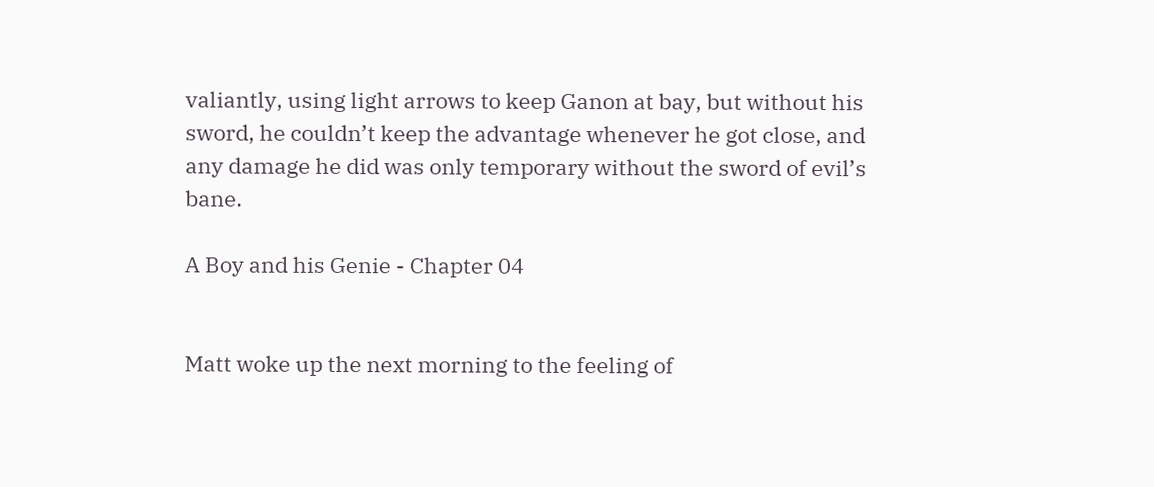valiantly, using light arrows to keep Ganon at bay, but without his sword, he couldn’t keep the advantage whenever he got close, and any damage he did was only temporary without the sword of evil’s bane.

A Boy and his Genie - Chapter 04


Matt woke up the next morning to the feeling of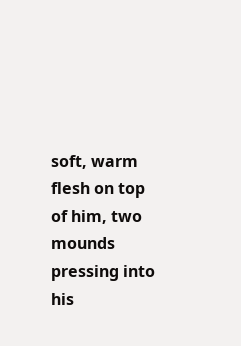soft, warm flesh on top of him, two mounds pressing into his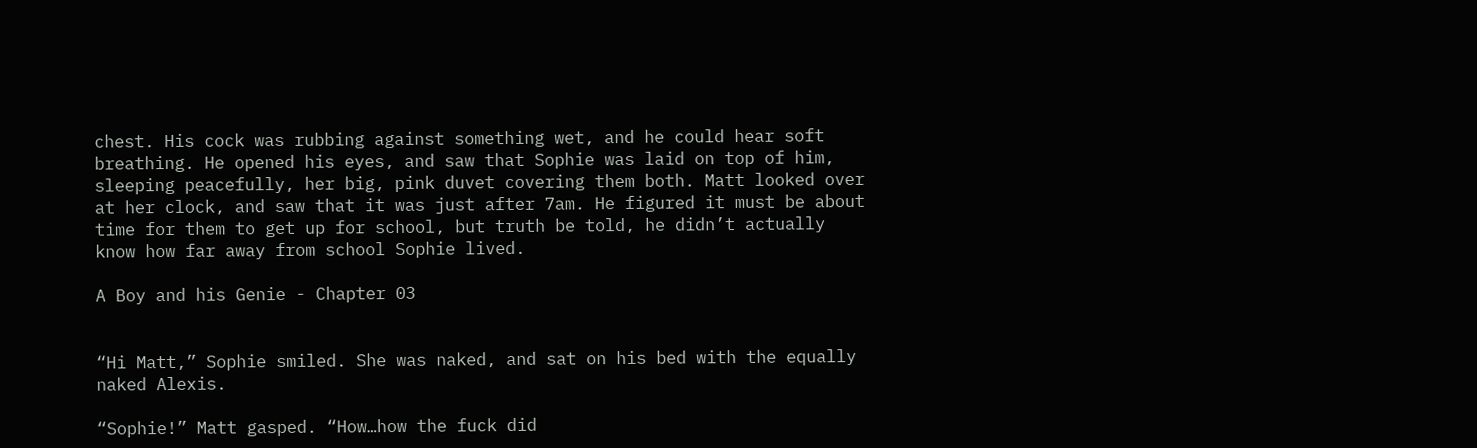chest. His cock was rubbing against something wet, and he could hear soft breathing. He opened his eyes, and saw that Sophie was laid on top of him, sleeping peacefully, her big, pink duvet covering them both. Matt looked over at her clock, and saw that it was just after 7am. He figured it must be about time for them to get up for school, but truth be told, he didn’t actually know how far away from school Sophie lived.

A Boy and his Genie - Chapter 03


“Hi Matt,” Sophie smiled. She was naked, and sat on his bed with the equally naked Alexis.

“Sophie!” Matt gasped. “How…how the fuck did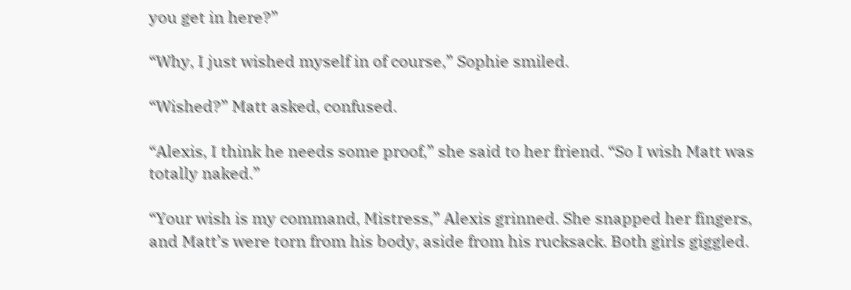you get in here?”

“Why, I just wished myself in of course,” Sophie smiled.

“Wished?” Matt asked, confused.

“Alexis, I think he needs some proof,” she said to her friend. “So I wish Matt was totally naked.”

“Your wish is my command, Mistress,” Alexis grinned. She snapped her fingers, and Matt’s were torn from his body, aside from his rucksack. Both girls giggled.